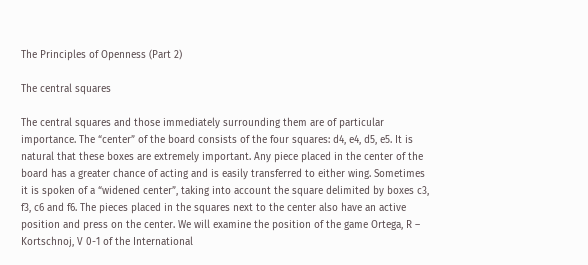The Principles of Openness (Part 2)

The central squares

The central squares and those immediately surrounding them are of particular importance. The “center” of the board consists of the four squares: d4, e4, d5, e5. It is natural that these boxes are extremely important. Any piece placed in the center of the board has a greater chance of acting and is easily transferred to either wing. Sometimes it is spoken of a “widened center”, taking into account the square delimited by boxes c3, f3, c6 and f6. The pieces placed in the squares next to the center also have an active position and press on the center. We will examine the position of the game Ortega, R – Kortschnoj, V 0-1 of the International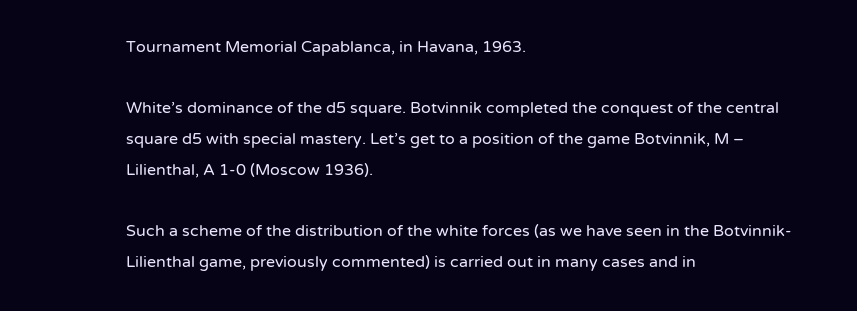Tournament Memorial Capablanca, in Havana, 1963.

White’s dominance of the d5 square. Botvinnik completed the conquest of the central square d5 with special mastery. Let’s get to a position of the game Botvinnik, M – Lilienthal, A 1-0 (Moscow 1936).

Such a scheme of the distribution of the white forces (as we have seen in the Botvinnik-Lilienthal game, previously commented) is carried out in many cases and in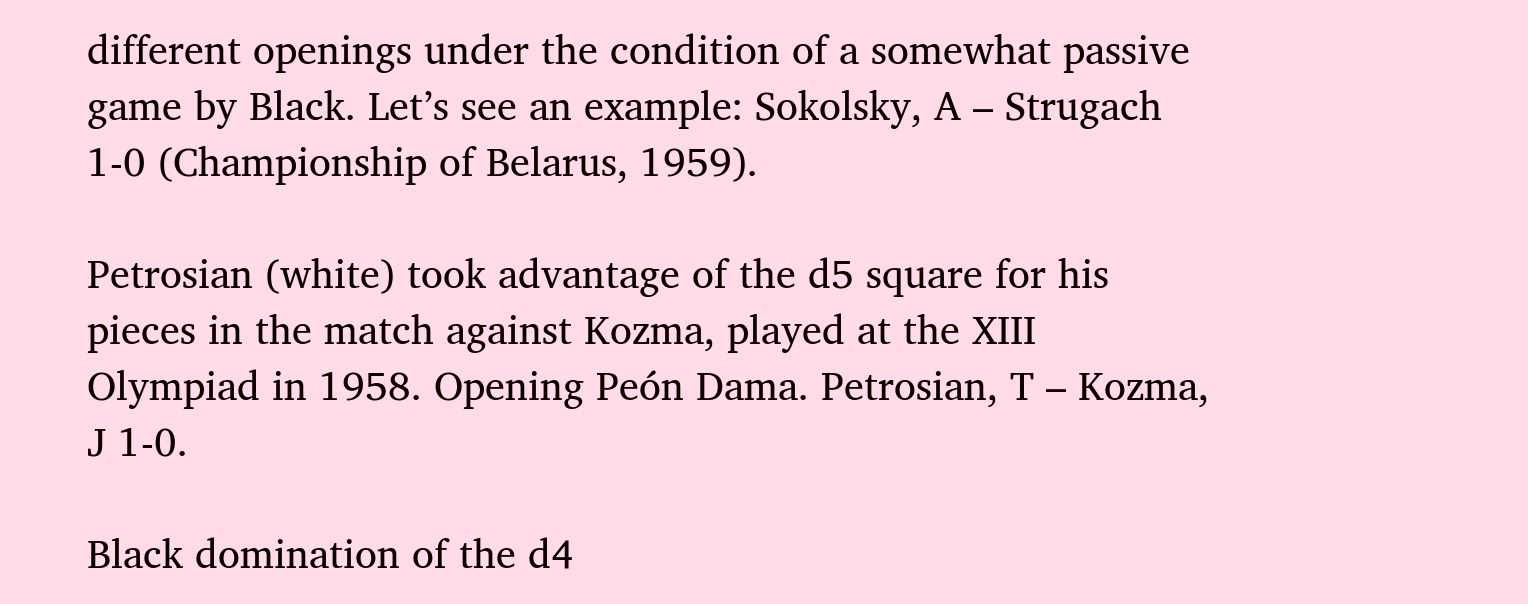different openings under the condition of a somewhat passive game by Black. Let’s see an example: Sokolsky, A – Strugach 1-0 (Championship of Belarus, 1959).

Petrosian (white) took advantage of the d5 square for his pieces in the match against Kozma, played at the XIII Olympiad in 1958. Opening Peón Dama. Petrosian, T – Kozma, J 1-0.

Black domination of the d4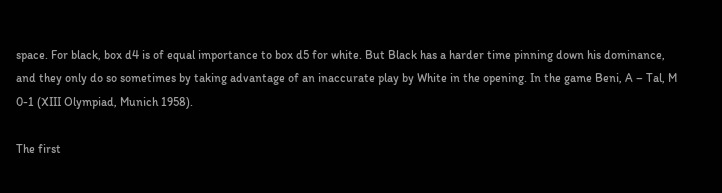space. For black, box d4 is of equal importance to box d5 for white. But Black has a harder time pinning down his dominance, and they only do so sometimes by taking advantage of an inaccurate play by White in the opening. In the game Beni, A – Tal, M 0-1 (XIII Olympiad, Munich 1958).

The first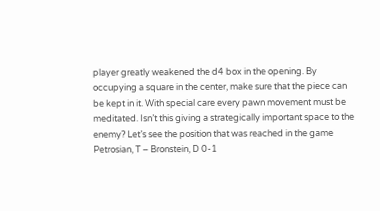player greatly weakened the d4 box in the opening. By occupying a square in the center, make sure that the piece can be kept in it. With special care every pawn movement must be meditated. Isn’t this giving a strategically important space to the enemy? Let’s see the position that was reached in the game Petrosian, T – Bronstein, D 0-1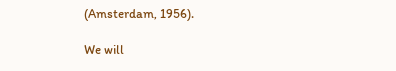(Amsterdam, 1956).

We will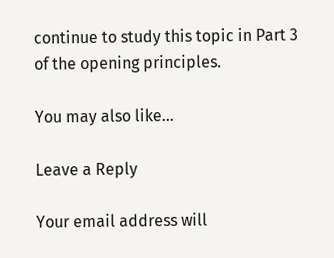continue to study this topic in Part 3 of the opening principles.

You may also like...

Leave a Reply

Your email address will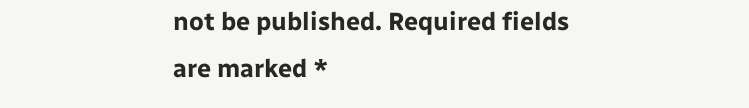not be published. Required fields are marked *